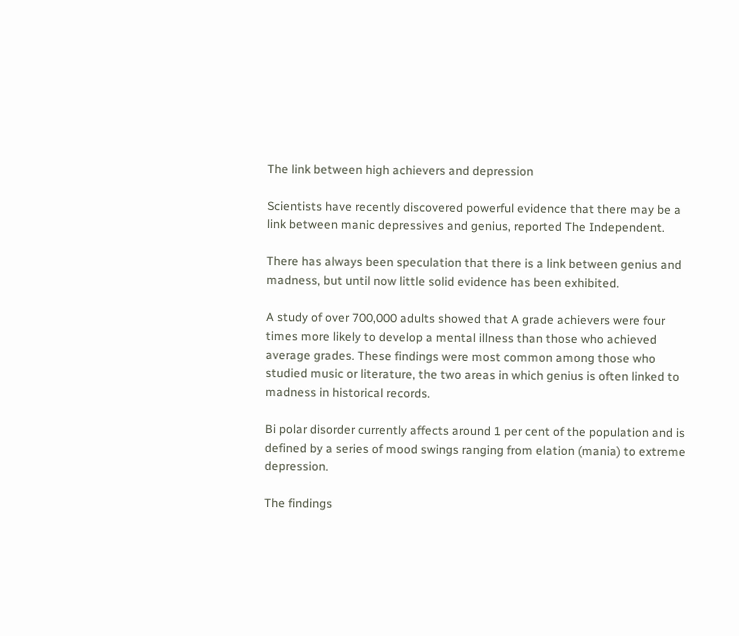The link between high achievers and depression

Scientists have recently discovered powerful evidence that there may be a link between manic depressives and genius, reported The Independent.

There has always been speculation that there is a link between genius and madness, but until now little solid evidence has been exhibited.

A study of over 700,000 adults showed that A grade achievers were four times more likely to develop a mental illness than those who achieved average grades. These findings were most common among those who studied music or literature, the two areas in which genius is often linked to madness in historical records.

Bi polar disorder currently affects around 1 per cent of the population and is defined by a series of mood swings ranging from elation (mania) to extreme depression.

The findings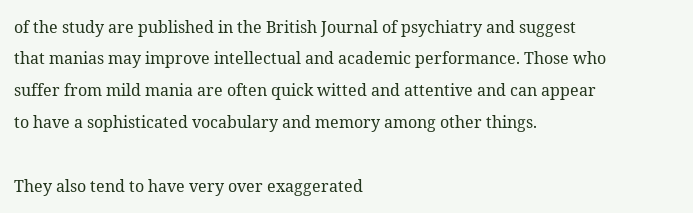of the study are published in the British Journal of psychiatry and suggest that manias may improve intellectual and academic performance. Those who suffer from mild mania are often quick witted and attentive and can appear to have a sophisticated vocabulary and memory among other things.

They also tend to have very over exaggerated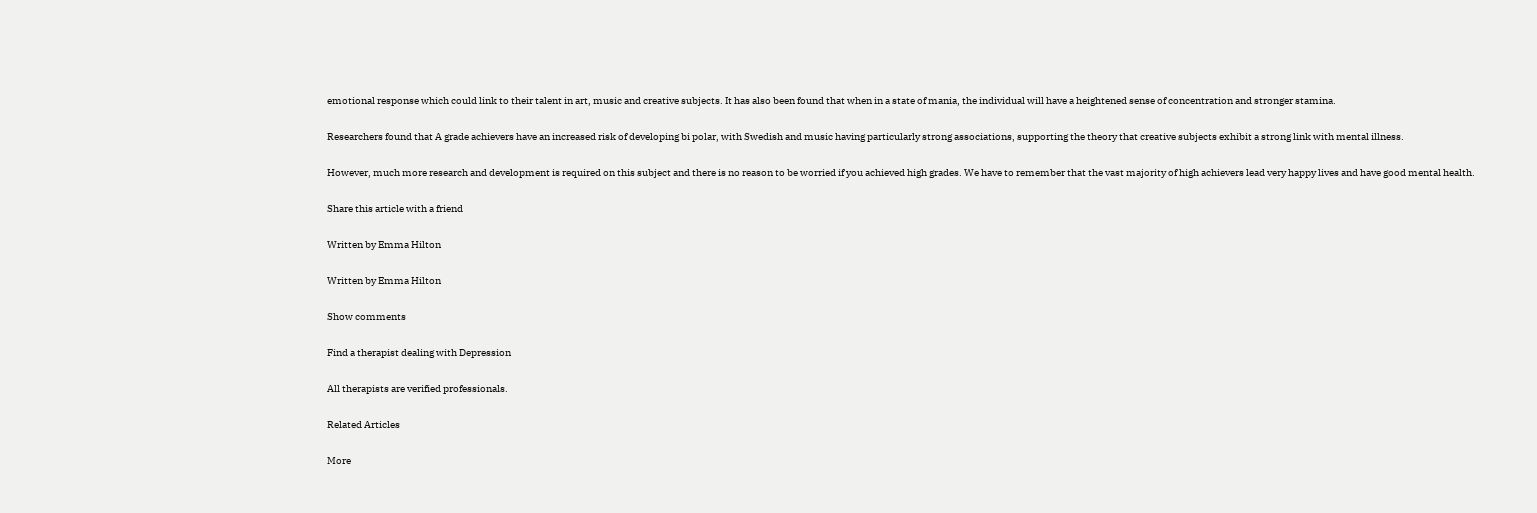emotional response which could link to their talent in art, music and creative subjects. It has also been found that when in a state of mania, the individual will have a heightened sense of concentration and stronger stamina.

Researchers found that A grade achievers have an increased risk of developing bi polar, with Swedish and music having particularly strong associations, supporting the theory that creative subjects exhibit a strong link with mental illness.

However, much more research and development is required on this subject and there is no reason to be worried if you achieved high grades. We have to remember that the vast majority of high achievers lead very happy lives and have good mental health.

Share this article with a friend

Written by Emma Hilton

Written by Emma Hilton

Show comments

Find a therapist dealing with Depression

All therapists are verified professionals.

Related Articles

More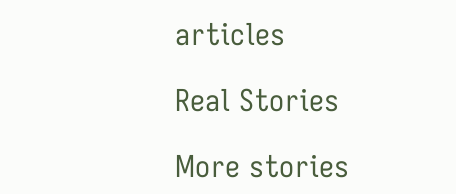articles

Real Stories

More stories